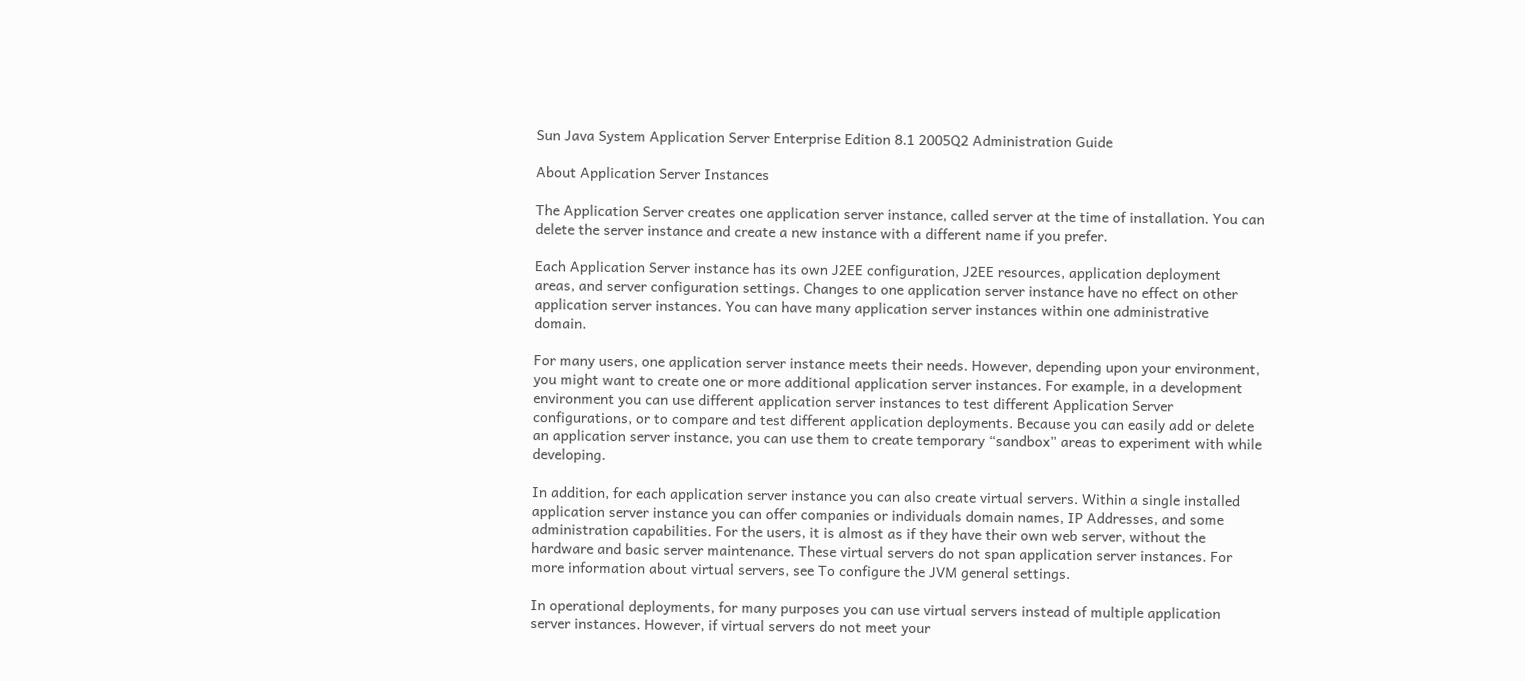Sun Java System Application Server Enterprise Edition 8.1 2005Q2 Administration Guide

About Application Server Instances

The Application Server creates one application server instance, called server at the time of installation. You can delete the server instance and create a new instance with a different name if you prefer.

Each Application Server instance has its own J2EE configuration, J2EE resources, application deployment areas, and server configuration settings. Changes to one application server instance have no effect on other application server instances. You can have many application server instances within one administrative domain.

For many users, one application server instance meets their needs. However, depending upon your environment, you might want to create one or more additional application server instances. For example, in a development environment you can use different application server instances to test different Application Server configurations, or to compare and test different application deployments. Because you can easily add or delete an application server instance, you can use them to create temporary “sandbox” areas to experiment with while developing.

In addition, for each application server instance you can also create virtual servers. Within a single installed application server instance you can offer companies or individuals domain names, IP Addresses, and some administration capabilities. For the users, it is almost as if they have their own web server, without the hardware and basic server maintenance. These virtual servers do not span application server instances. For more information about virtual servers, see To configure the JVM general settings.

In operational deployments, for many purposes you can use virtual servers instead of multiple application server instances. However, if virtual servers do not meet your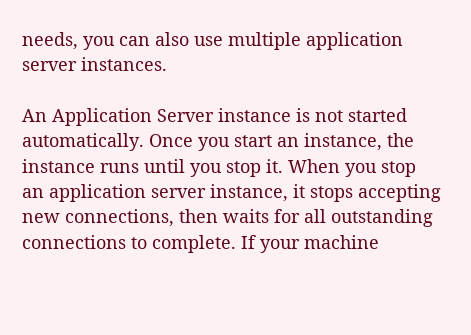needs, you can also use multiple application server instances.

An Application Server instance is not started automatically. Once you start an instance, the instance runs until you stop it. When you stop an application server instance, it stops accepting new connections, then waits for all outstanding connections to complete. If your machine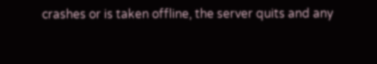crashes or is taken offline, the server quits and any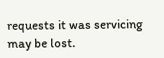requests it was servicing may be lost.